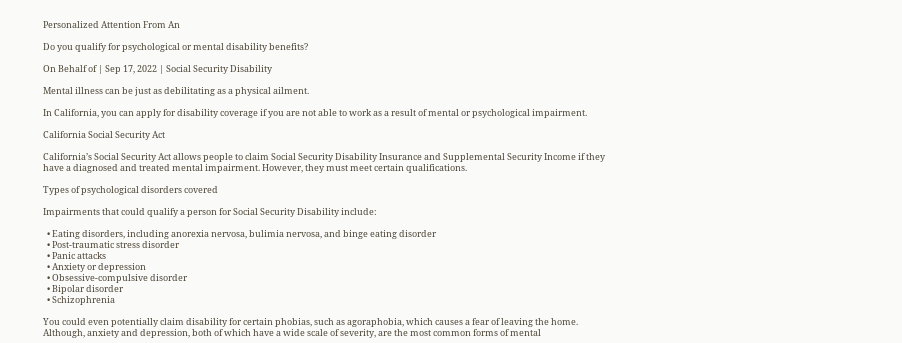Personalized Attention From An

Do you qualify for psychological or mental disability benefits?

On Behalf of | Sep 17, 2022 | Social Security Disability

Mental illness can be just as debilitating as a physical ailment.

In California, you can apply for disability coverage if you are not able to work as a result of mental or psychological impairment.

California Social Security Act

California’s Social Security Act allows people to claim Social Security Disability Insurance and Supplemental Security Income if they have a diagnosed and treated mental impairment. However, they must meet certain qualifications.

Types of psychological disorders covered

Impairments that could qualify a person for Social Security Disability include:

  • Eating disorders, including anorexia nervosa, bulimia nervosa, and binge eating disorder
  • Post-traumatic stress disorder
  • Panic attacks
  • Anxiety or depression
  • Obsessive-compulsive disorder
  • Bipolar disorder
  • Schizophrenia

You could even potentially claim disability for certain phobias, such as agoraphobia, which causes a fear of leaving the home. Although, anxiety and depression, both of which have a wide scale of severity, are the most common forms of mental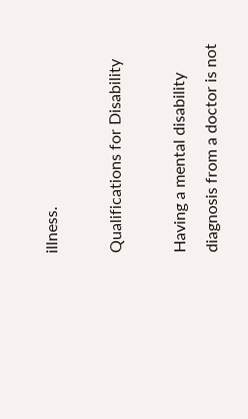illness.

Qualifications for Disability

Having a mental disability diagnosis from a doctor is not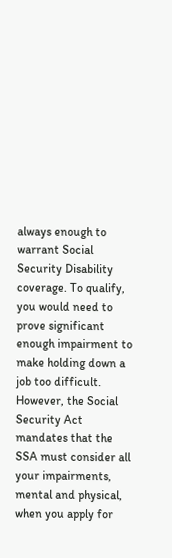always enough to warrant Social Security Disability coverage. To qualify, you would need to prove significant enough impairment to make holding down a job too difficult. However, the Social Security Act mandates that the SSA must consider all your impairments, mental and physical, when you apply for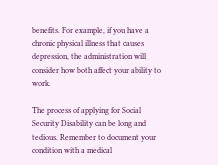benefits. For example, if you have a chronic physical illness that causes depression, the administration will consider how both affect your ability to work.

The process of applying for Social Security Disability can be long and tedious. Remember to document your condition with a medical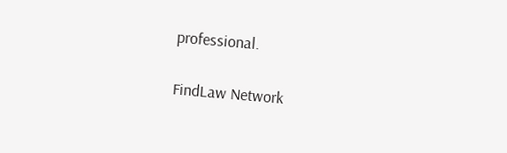professional.

FindLaw Network